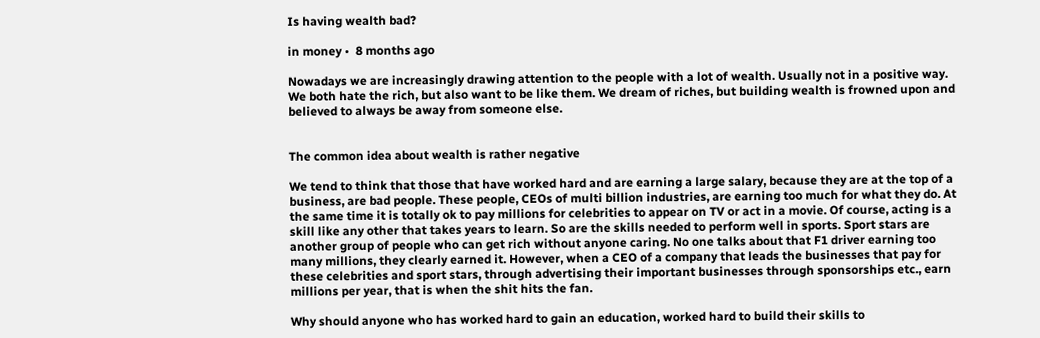Is having wealth bad?

in money •  8 months ago

Nowadays we are increasingly drawing attention to the people with a lot of wealth. Usually not in a positive way. We both hate the rich, but also want to be like them. We dream of riches, but building wealth is frowned upon and believed to always be away from someone else.


The common idea about wealth is rather negative

We tend to think that those that have worked hard and are earning a large salary, because they are at the top of a business, are bad people. These people, CEOs of multi billion industries, are earning too much for what they do. At the same time it is totally ok to pay millions for celebrities to appear on TV or act in a movie. Of course, acting is a skill like any other that takes years to learn. So are the skills needed to perform well in sports. Sport stars are another group of people who can get rich without anyone caring. No one talks about that F1 driver earning too many millions, they clearly earned it. However, when a CEO of a company that leads the businesses that pay for these celebrities and sport stars, through advertising their important businesses through sponsorships etc., earn millions per year, that is when the shit hits the fan.

Why should anyone who has worked hard to gain an education, worked hard to build their skills to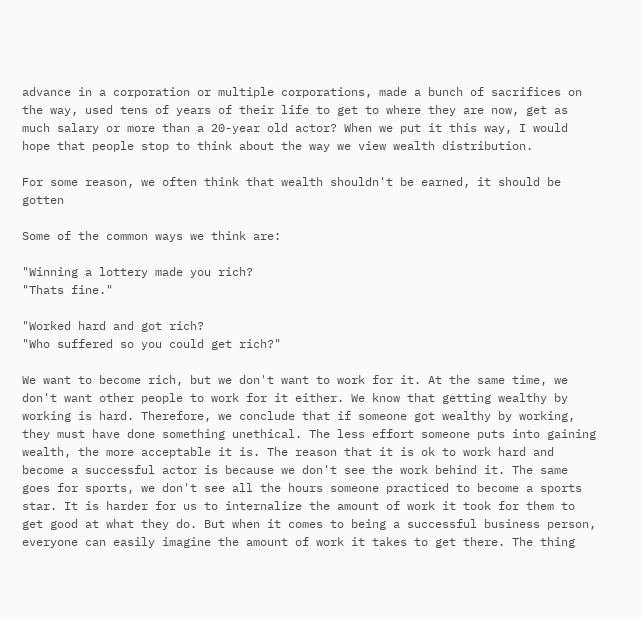advance in a corporation or multiple corporations, made a bunch of sacrifices on the way, used tens of years of their life to get to where they are now, get as much salary or more than a 20-year old actor? When we put it this way, I would hope that people stop to think about the way we view wealth distribution.

For some reason, we often think that wealth shouldn't be earned, it should be gotten

Some of the common ways we think are:

"Winning a lottery made you rich?
"Thats fine."

"Worked hard and got rich?
"Who suffered so you could get rich?"

We want to become rich, but we don't want to work for it. At the same time, we don't want other people to work for it either. We know that getting wealthy by working is hard. Therefore, we conclude that if someone got wealthy by working, they must have done something unethical. The less effort someone puts into gaining wealth, the more acceptable it is. The reason that it is ok to work hard and become a successful actor is because we don't see the work behind it. The same goes for sports, we don't see all the hours someone practiced to become a sports star. It is harder for us to internalize the amount of work it took for them to get good at what they do. But when it comes to being a successful business person, everyone can easily imagine the amount of work it takes to get there. The thing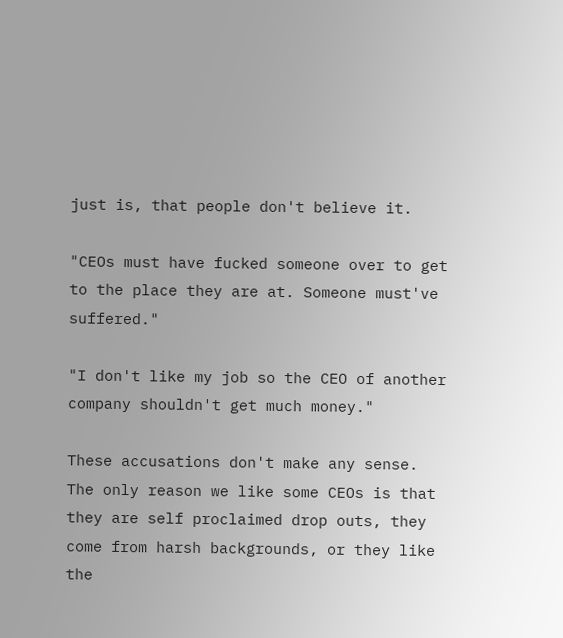just is, that people don't believe it.

"CEOs must have fucked someone over to get to the place they are at. Someone must've suffered."

"I don't like my job so the CEO of another company shouldn't get much money."

These accusations don't make any sense. The only reason we like some CEOs is that they are self proclaimed drop outs, they come from harsh backgrounds, or they like the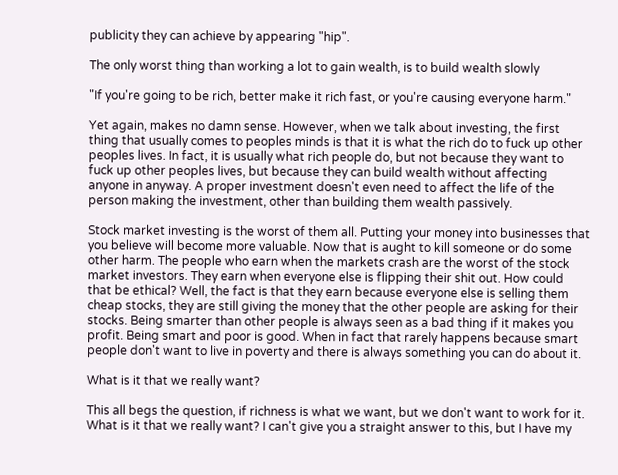publicity they can achieve by appearing "hip".

The only worst thing than working a lot to gain wealth, is to build wealth slowly

"If you're going to be rich, better make it rich fast, or you're causing everyone harm."

Yet again, makes no damn sense. However, when we talk about investing, the first thing that usually comes to peoples minds is that it is what the rich do to fuck up other peoples lives. In fact, it is usually what rich people do, but not because they want to fuck up other peoples lives, but because they can build wealth without affecting anyone in anyway. A proper investment doesn't even need to affect the life of the person making the investment, other than building them wealth passively.

Stock market investing is the worst of them all. Putting your money into businesses that you believe will become more valuable. Now that is aught to kill someone or do some other harm. The people who earn when the markets crash are the worst of the stock market investors. They earn when everyone else is flipping their shit out. How could that be ethical? Well, the fact is that they earn because everyone else is selling them cheap stocks, they are still giving the money that the other people are asking for their stocks. Being smarter than other people is always seen as a bad thing if it makes you profit. Being smart and poor is good. When in fact that rarely happens because smart people don't want to live in poverty and there is always something you can do about it.

What is it that we really want?

This all begs the question, if richness is what we want, but we don't want to work for it. What is it that we really want? I can't give you a straight answer to this, but I have my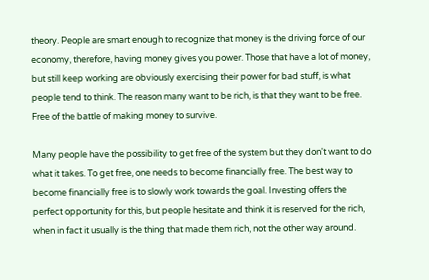theory. People are smart enough to recognize that money is the driving force of our economy, therefore, having money gives you power. Those that have a lot of money, but still keep working are obviously exercising their power for bad stuff, is what people tend to think. The reason many want to be rich, is that they want to be free. Free of the battle of making money to survive.

Many people have the possibility to get free of the system but they don't want to do what it takes. To get free, one needs to become financially free. The best way to become financially free is to slowly work towards the goal. Investing offers the perfect opportunity for this, but people hesitate and think it is reserved for the rich, when in fact it usually is the thing that made them rich, not the other way around.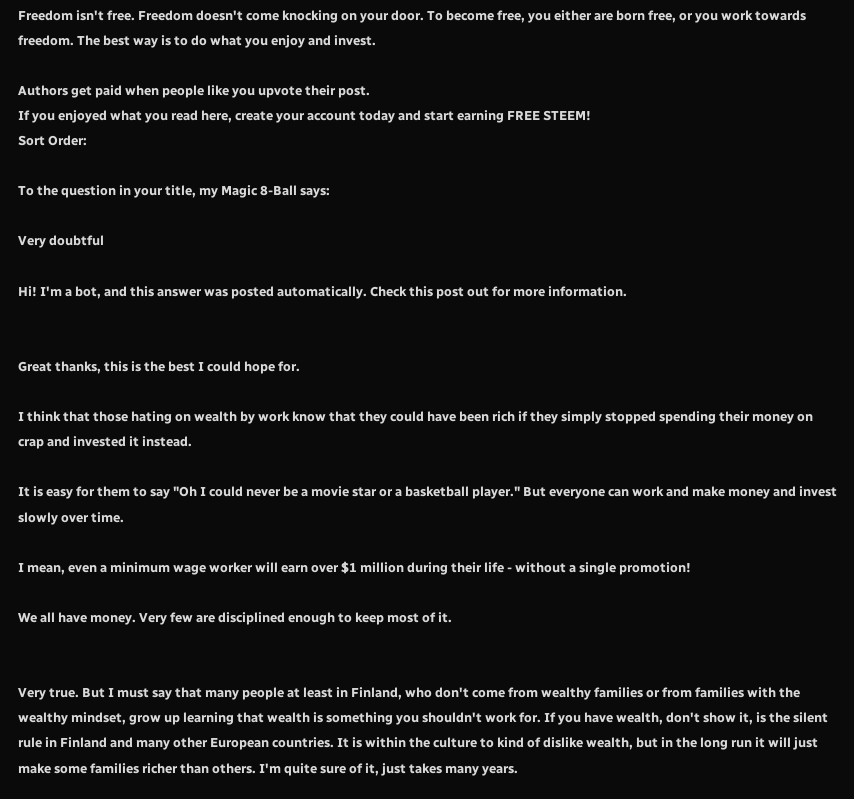Freedom isn't free. Freedom doesn't come knocking on your door. To become free, you either are born free, or you work towards freedom. The best way is to do what you enjoy and invest.

Authors get paid when people like you upvote their post.
If you enjoyed what you read here, create your account today and start earning FREE STEEM!
Sort Order:

To the question in your title, my Magic 8-Ball says:

Very doubtful

Hi! I'm a bot, and this answer was posted automatically. Check this post out for more information.


Great thanks, this is the best I could hope for.

I think that those hating on wealth by work know that they could have been rich if they simply stopped spending their money on crap and invested it instead.

It is easy for them to say "Oh I could never be a movie star or a basketball player." But everyone can work and make money and invest slowly over time.

I mean, even a minimum wage worker will earn over $1 million during their life - without a single promotion!

We all have money. Very few are disciplined enough to keep most of it.


Very true. But I must say that many people at least in Finland, who don't come from wealthy families or from families with the wealthy mindset, grow up learning that wealth is something you shouldn't work for. If you have wealth, don't show it, is the silent rule in Finland and many other European countries. It is within the culture to kind of dislike wealth, but in the long run it will just make some families richer than others. I'm quite sure of it, just takes many years.